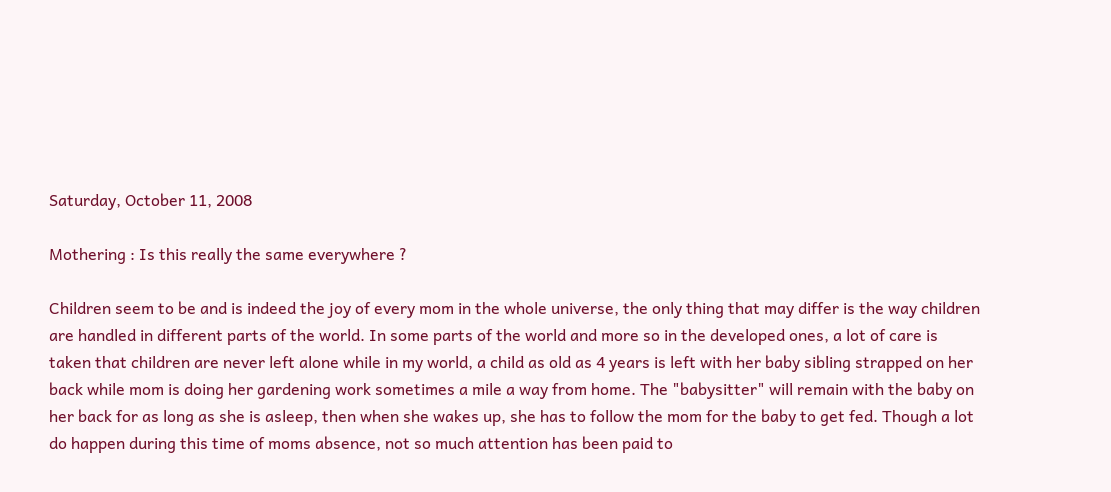Saturday, October 11, 2008

Mothering : Is this really the same everywhere ?

Children seem to be and is indeed the joy of every mom in the whole universe, the only thing that may differ is the way children are handled in different parts of the world. In some parts of the world and more so in the developed ones, a lot of care is taken that children are never left alone while in my world, a child as old as 4 years is left with her baby sibling strapped on her back while mom is doing her gardening work sometimes a mile a way from home. The "babysitter" will remain with the baby on her back for as long as she is asleep, then when she wakes up, she has to follow the mom for the baby to get fed. Though a lot do happen during this time of moms absence, not so much attention has been paid to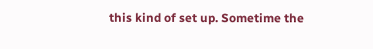this kind of set up. Sometime the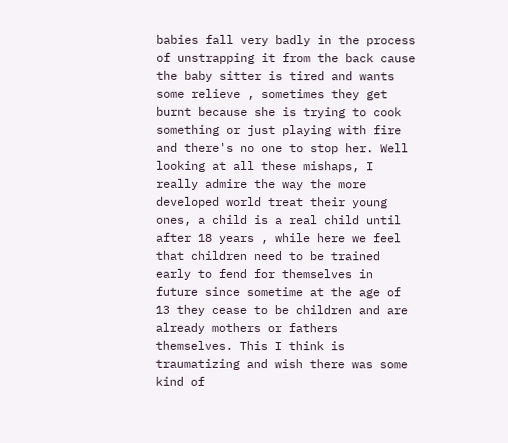babies fall very badly in the process of unstrapping it from the back cause the baby sitter is tired and wants some relieve , sometimes they get burnt because she is trying to cook something or just playing with fire and there's no one to stop her. Well looking at all these mishaps, I really admire the way the more developed world treat their young ones, a child is a real child until after 18 years , while here we feel that children need to be trained early to fend for themselves in future since sometime at the age of 13 they cease to be children and are already mothers or fathers themselves. This I think is traumatizing and wish there was some kind of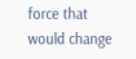force that would change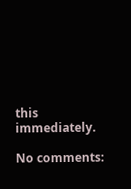this immediately.

No comments: